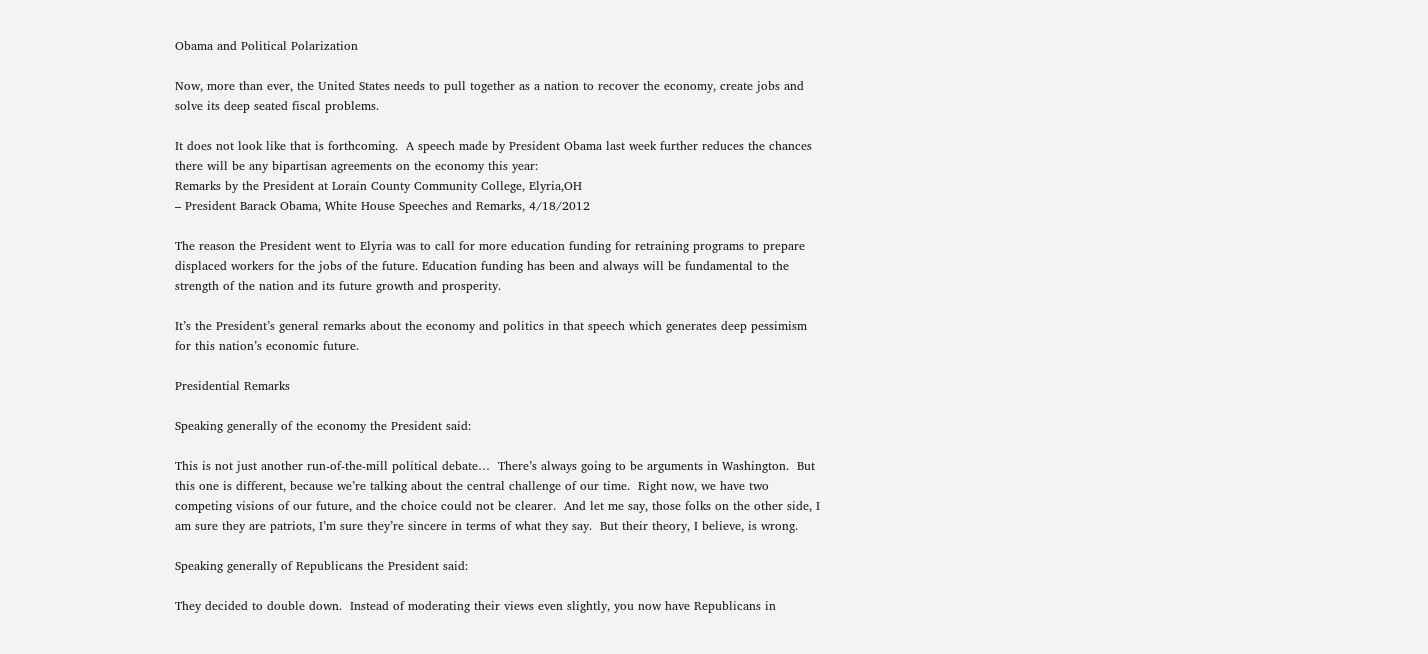Obama and Political Polarization

Now, more than ever, the United States needs to pull together as a nation to recover the economy, create jobs and solve its deep seated fiscal problems.

It does not look like that is forthcoming.  A speech made by President Obama last week further reduces the chances there will be any bipartisan agreements on the economy this year:
Remarks by the President at Lorain County Community College, Elyria,OH
– President Barack Obama, White House Speeches and Remarks, 4/18/2012

The reason the President went to Elyria was to call for more education funding for retraining programs to prepare displaced workers for the jobs of the future. Education funding has been and always will be fundamental to the strength of the nation and its future growth and prosperity.

It’s the President’s general remarks about the economy and politics in that speech which generates deep pessimism for this nation’s economic future.

Presidential Remarks

Speaking generally of the economy the President said:

This is not just another run-of-the-mill political debate…  There’s always going to be arguments in Washington.  But this one is different, because we’re talking about the central challenge of our time.  Right now, we have two competing visions of our future, and the choice could not be clearer.  And let me say, those folks on the other side, I am sure they are patriots, I’m sure they’re sincere in terms of what they say.  But their theory, I believe, is wrong.

Speaking generally of Republicans the President said:

They decided to double down.  Instead of moderating their views even slightly, you now have Republicans in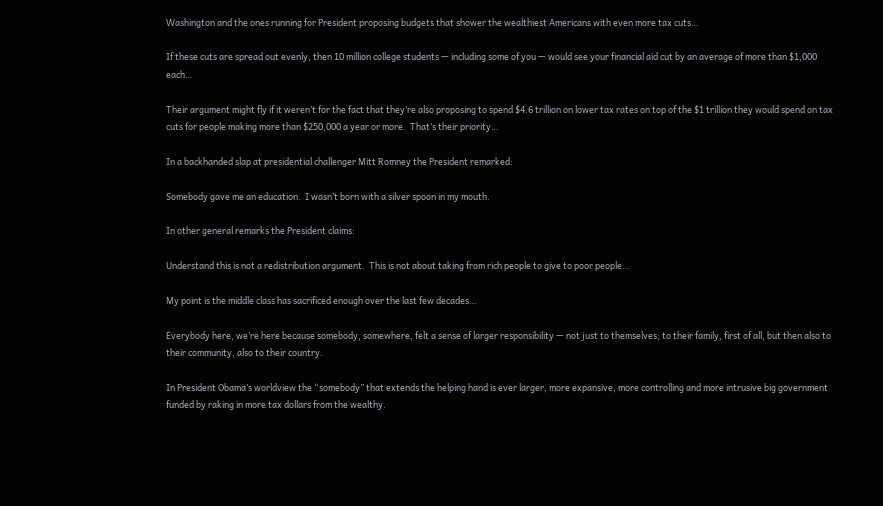Washington and the ones running for President proposing budgets that shower the wealthiest Americans with even more tax cuts…

If these cuts are spread out evenly, then 10 million college students — including some of you — would see your financial aid cut by an average of more than $1,000 each…

Their argument might fly if it weren’t for the fact that they’re also proposing to spend $4.6 trillion on lower tax rates on top of the $1 trillion they would spend on tax cuts for people making more than $250,000 a year or more.  That’s their priority…

In a backhanded slap at presidential challenger Mitt Romney the President remarked:

Somebody gave me an education.  I wasn’t born with a silver spoon in my mouth.

In other general remarks the President claims:

Understand this is not a redistribution argument.  This is not about taking from rich people to give to poor people…

My point is the middle class has sacrificed enough over the last few decades…

Everybody here, we’re here because somebody, somewhere, felt a sense of larger responsibility — not just to themselves; to their family, first of all, but then also to their community, also to their country.

In President Obama’s worldview the “somebody” that extends the helping hand is ever larger, more expansive, more controlling and more intrusive big government funded by raking in more tax dollars from the wealthy.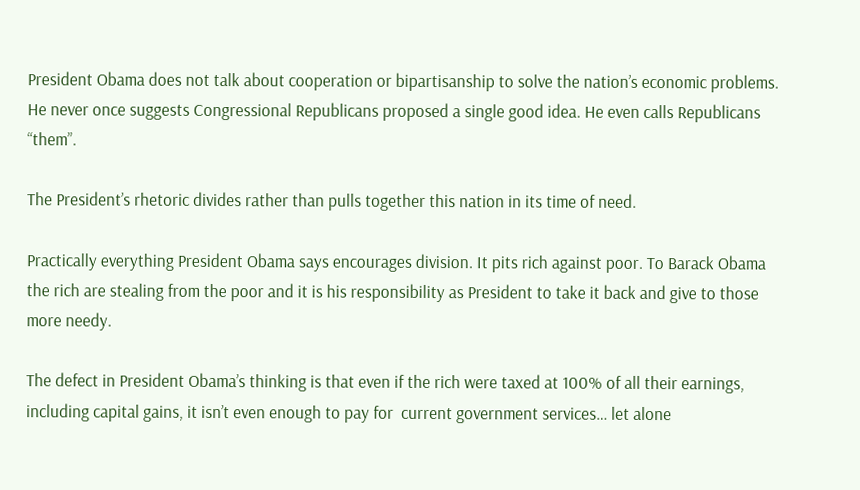President Obama does not talk about cooperation or bipartisanship to solve the nation’s economic problems. He never once suggests Congressional Republicans proposed a single good idea. He even calls Republicans “them”.

The President’s rhetoric divides rather than pulls together this nation in its time of need.

Practically everything President Obama says encourages division. It pits rich against poor. To Barack Obama the rich are stealing from the poor and it is his responsibility as President to take it back and give to those more needy.

The defect in President Obama’s thinking is that even if the rich were taxed at 100% of all their earnings, including capital gains, it isn’t even enough to pay for  current government services… let alone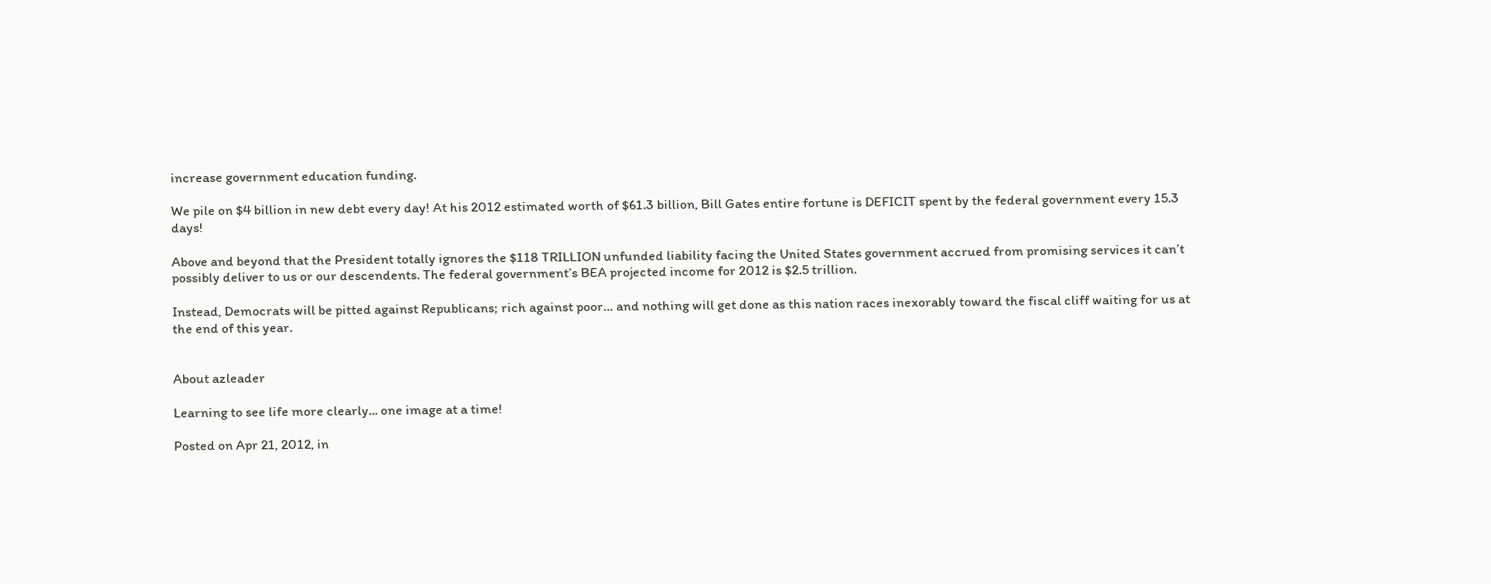increase government education funding.

We pile on $4 billion in new debt every day! At his 2012 estimated worth of $61.3 billion, Bill Gates entire fortune is DEFICIT spent by the federal government every 15.3 days!

Above and beyond that the President totally ignores the $118 TRILLION unfunded liability facing the United States government accrued from promising services it can’t possibly deliver to us or our descendents. The federal government’s BEA projected income for 2012 is $2.5 trillion.

Instead, Democrats will be pitted against Republicans; rich against poor… and nothing will get done as this nation races inexorably toward the fiscal cliff waiting for us at the end of this year.


About azleader

Learning to see life more clearly... one image at a time!

Posted on Apr 21, 2012, in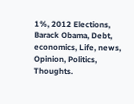1%, 2012 Elections, Barack Obama, Debt, economics, Life, news, Opinion, Politics, Thoughts.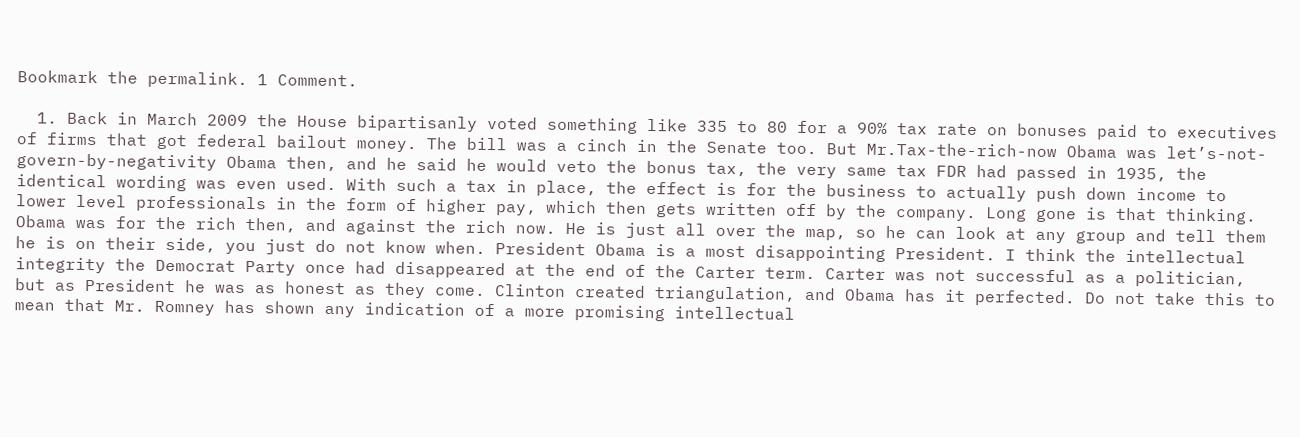Bookmark the permalink. 1 Comment.

  1. Back in March 2009 the House bipartisanly voted something like 335 to 80 for a 90% tax rate on bonuses paid to executives of firms that got federal bailout money. The bill was a cinch in the Senate too. But Mr.Tax-the-rich-now Obama was let’s-not-govern-by-negativity Obama then, and he said he would veto the bonus tax, the very same tax FDR had passed in 1935, the identical wording was even used. With such a tax in place, the effect is for the business to actually push down income to lower level professionals in the form of higher pay, which then gets written off by the company. Long gone is that thinking. Obama was for the rich then, and against the rich now. He is just all over the map, so he can look at any group and tell them he is on their side, you just do not know when. President Obama is a most disappointing President. I think the intellectual integrity the Democrat Party once had disappeared at the end of the Carter term. Carter was not successful as a politician, but as President he was as honest as they come. Clinton created triangulation, and Obama has it perfected. Do not take this to mean that Mr. Romney has shown any indication of a more promising intellectual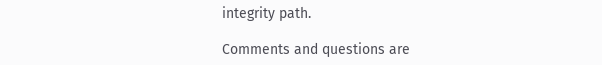integrity path.

Comments and questions are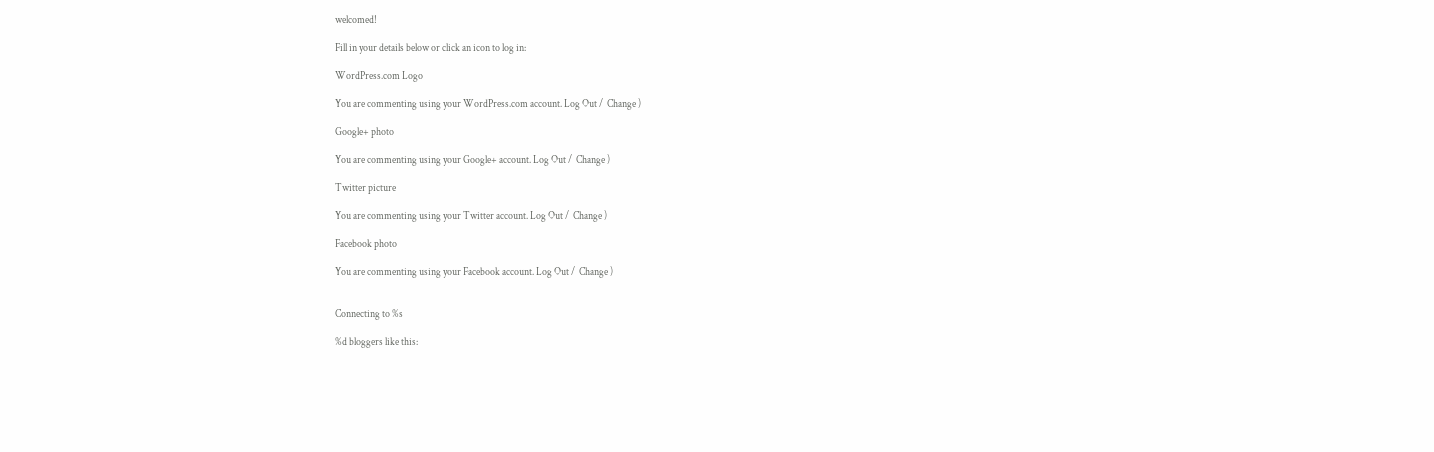welcomed!

Fill in your details below or click an icon to log in:

WordPress.com Logo

You are commenting using your WordPress.com account. Log Out /  Change )

Google+ photo

You are commenting using your Google+ account. Log Out /  Change )

Twitter picture

You are commenting using your Twitter account. Log Out /  Change )

Facebook photo

You are commenting using your Facebook account. Log Out /  Change )


Connecting to %s

%d bloggers like this: